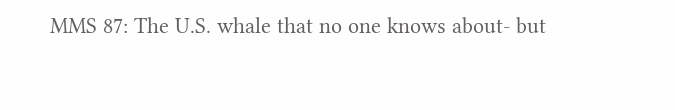MMS 87: The U.S. whale that no one knows about- but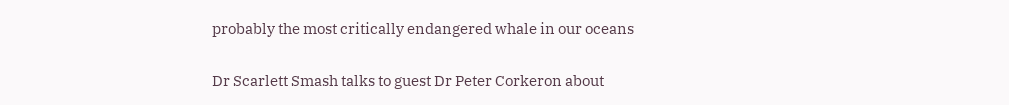probably the most critically endangered whale in our oceans

Dr Scarlett Smash talks to guest Dr Peter Corkeron about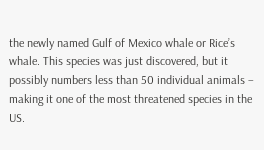the newly named Gulf of Mexico whale or Rice’s whale. This species was just discovered, but it possibly numbers less than 50 individual animals –  making it one of the most threatened species in the US.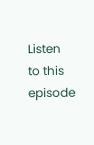Listen to this episode